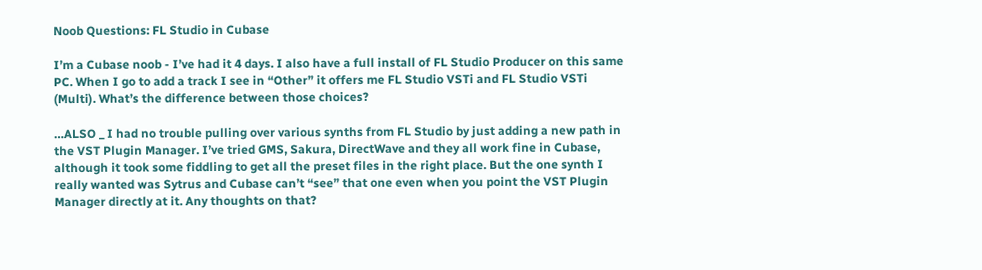Noob Questions: FL Studio in Cubase

I’m a Cubase noob - I’ve had it 4 days. I also have a full install of FL Studio Producer on this same PC. When I go to add a track I see in “Other” it offers me FL Studio VSTi and FL Studio VSTi (Multi). What’s the difference between those choices?

…ALSO _ I had no trouble pulling over various synths from FL Studio by just adding a new path in the VST Plugin Manager. I’ve tried GMS, Sakura, DirectWave and they all work fine in Cubase, although it took some fiddling to get all the preset files in the right place. But the one synth I really wanted was Sytrus and Cubase can’t “see” that one even when you point the VST Plugin Manager directly at it. Any thoughts on that?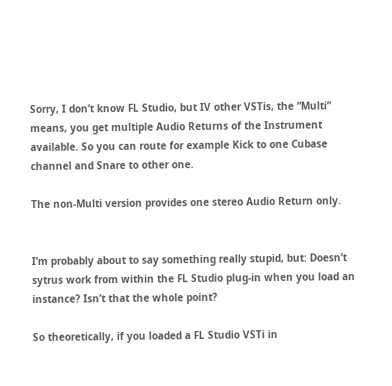Sorry, I don’t know FL Studio, but IV other VSTis, the “Multi” means, you get multiple Audio Returns of the Instrument available. So you can route for example Kick to one Cubase channel and Snare to other one.

The non-Multi version provides one stereo Audio Return only.


I’m probably about to say something really stupid, but: Doesn’t sytrus work from within the FL Studio plug-in when you load an instance? Isn’t that the whole point?

So theoretically, if you loaded a FL Studio VSTi in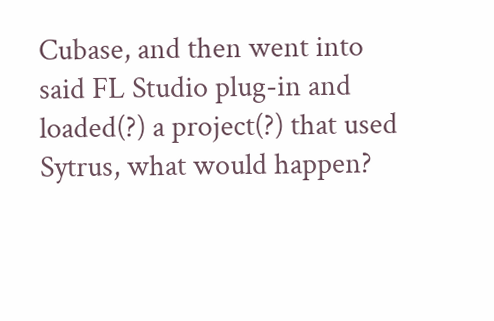Cubase, and then went into said FL Studio plug-in and loaded(?) a project(?) that used Sytrus, what would happen?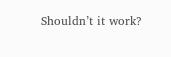Shouldn’t it work?